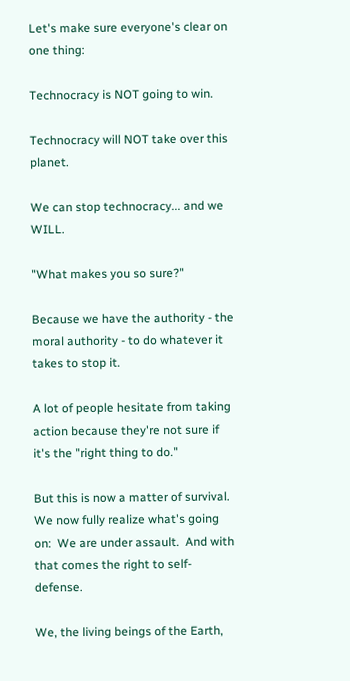Let's make sure everyone's clear on one thing:

Technocracy is NOT going to win.

Technocracy will NOT take over this planet.

We can stop technocracy... and we WILL.

"What makes you so sure?"

Because we have the authority - the moral authority - to do whatever it takes to stop it.

A lot of people hesitate from taking action because they're not sure if it's the "right thing to do."

But this is now a matter of survival.  We now fully realize what's going on:  We are under assault.  And with that comes the right to self-defense.

We, the living beings of the Earth,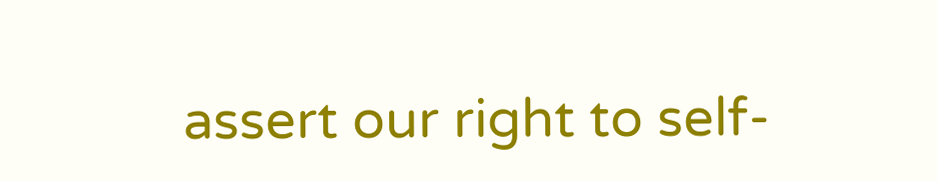assert our right to self-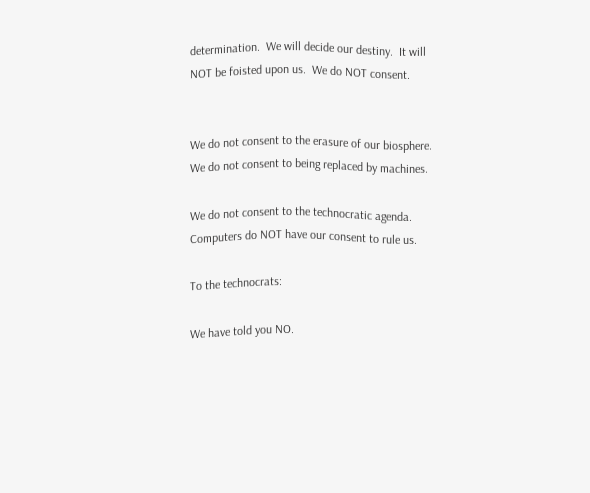determination.  We will decide our destiny.  It will NOT be foisted upon us.  We do NOT consent.


We do not consent to the erasure of our biosphere.
We do not consent to being replaced by machines.

We do not consent to the technocratic agenda.  Computers do NOT have our consent to rule us.

To the technocrats:

We have told you NO.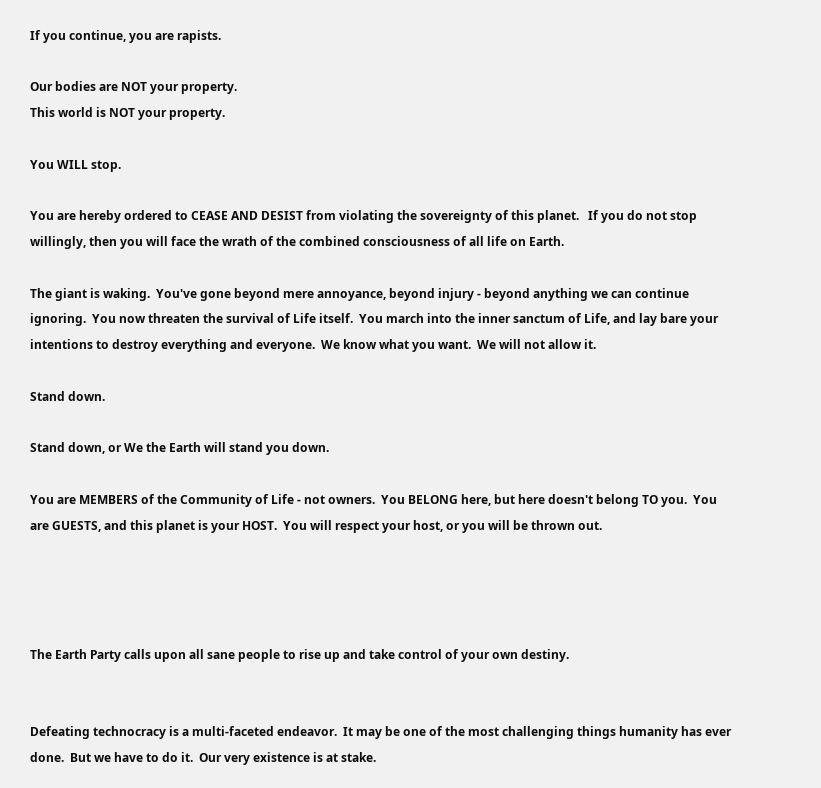If you continue, you are rapists.

Our bodies are NOT your property.
This world is NOT your property.

You WILL stop.

You are hereby ordered to CEASE AND DESIST from violating the sovereignty of this planet.   If you do not stop willingly, then you will face the wrath of the combined consciousness of all life on Earth.

The giant is waking.  You've gone beyond mere annoyance, beyond injury - beyond anything we can continue ignoring.  You now threaten the survival of Life itself.  You march into the inner sanctum of Life, and lay bare your intentions to destroy everything and everyone.  We know what you want.  We will not allow it.

Stand down.

Stand down, or We the Earth will stand you down.

You are MEMBERS of the Community of Life - not owners.  You BELONG here, but here doesn't belong TO you.  You are GUESTS, and this planet is your HOST.  You will respect your host, or you will be thrown out.




The Earth Party calls upon all sane people to rise up and take control of your own destiny.


Defeating technocracy is a multi-faceted endeavor.  It may be one of the most challenging things humanity has ever done.  But we have to do it.  Our very existence is at stake.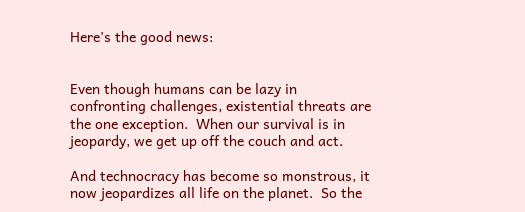Here's the good news:


Even though humans can be lazy in confronting challenges, existential threats are the one exception.  When our survival is in jeopardy, we get up off the couch and act.

And technocracy has become so monstrous, it now jeopardizes all life on the planet.  So the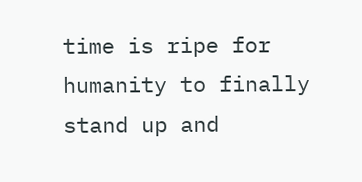time is ripe for humanity to finally stand up and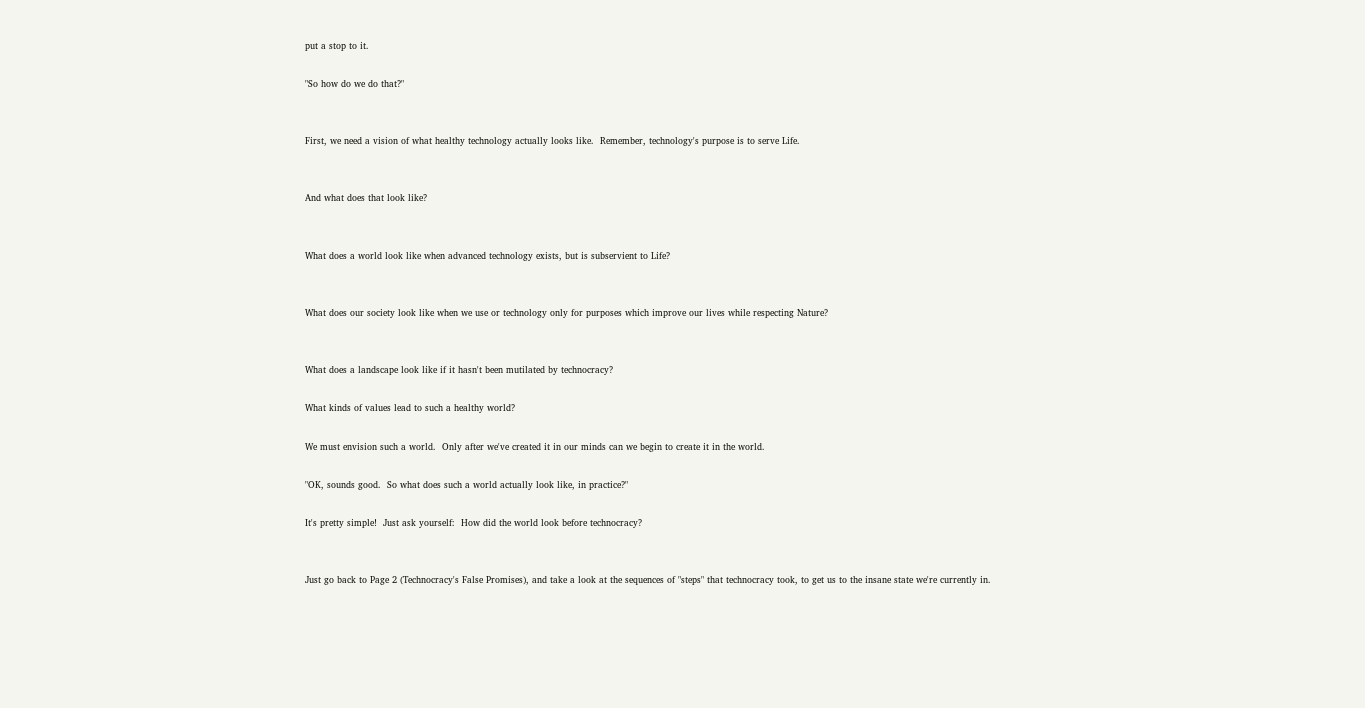put a stop to it.

"So how do we do that?"


First, we need a vision of what healthy technology actually looks like.  Remember, technology's purpose is to serve Life.


And what does that look like?


What does a world look like when advanced technology exists, but is subservient to Life?


What does our society look like when we use or technology only for purposes which improve our lives while respecting Nature?


What does a landscape look like if it hasn't been mutilated by technocracy?

What kinds of values lead to such a healthy world?

We must envision such a world.  Only after we've created it in our minds can we begin to create it in the world.

"OK, sounds good.  So what does such a world actually look like, in practice?"

It's pretty simple!  Just ask yourself:  How did the world look before technocracy?


Just go back to Page 2 (Technocracy's False Promises), and take a look at the sequences of "steps" that technocracy took, to get us to the insane state we're currently in.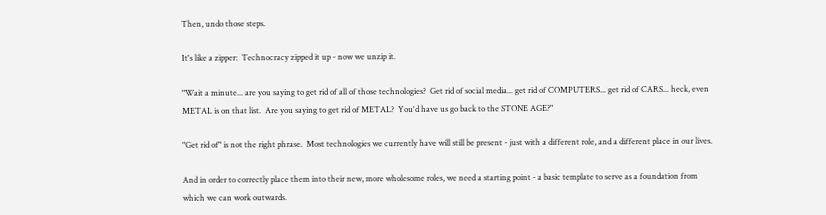Then, undo those steps.

It's like a zipper:  Technocracy zipped it up - now we unzip it.

"Wait a minute... are you saying to get rid of all of those technologies?  Get rid of social media... get rid of COMPUTERS... get rid of CARS... heck, even METAL is on that list.  Are you saying to get rid of METAL?  You'd have us go back to the STONE AGE?"

"Get rid of" is not the right phrase.  Most technologies we currently have will still be present - just with a different role, and a different place in our lives.

And in order to correctly place them into their new, more wholesome roles, we need a starting point - a basic template to serve as a foundation from which we can work outwards.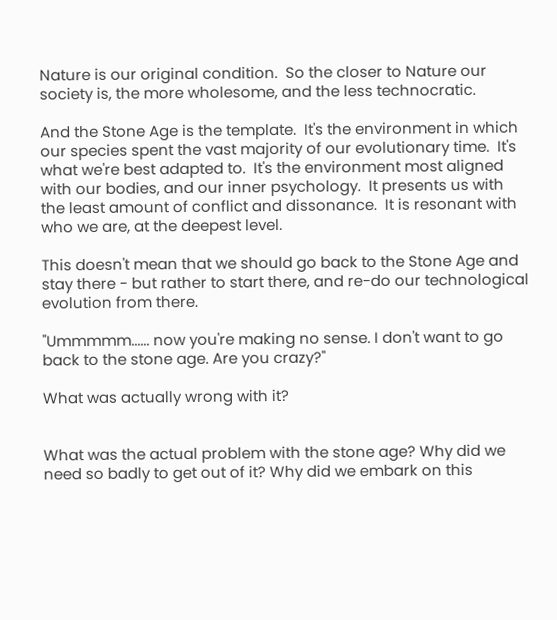Nature is our original condition.  So the closer to Nature our society is, the more wholesome, and the less technocratic.

And the Stone Age is the template.  It's the environment in which our species spent the vast majority of our evolutionary time.  It's what we're best adapted to.  It's the environment most aligned with our bodies, and our inner psychology.  It presents us with the least amount of conflict and dissonance.  It is resonant with who we are, at the deepest level.

This doesn't mean that we should go back to the Stone Age and stay there - but rather to start there, and re-do our technological evolution from there.

"Ummmmm...... now you're making no sense. I don't want to go back to the stone age. Are you crazy?"

What was actually wrong with it?


What was the actual problem with the stone age? Why did we need so badly to get out of it? Why did we embark on this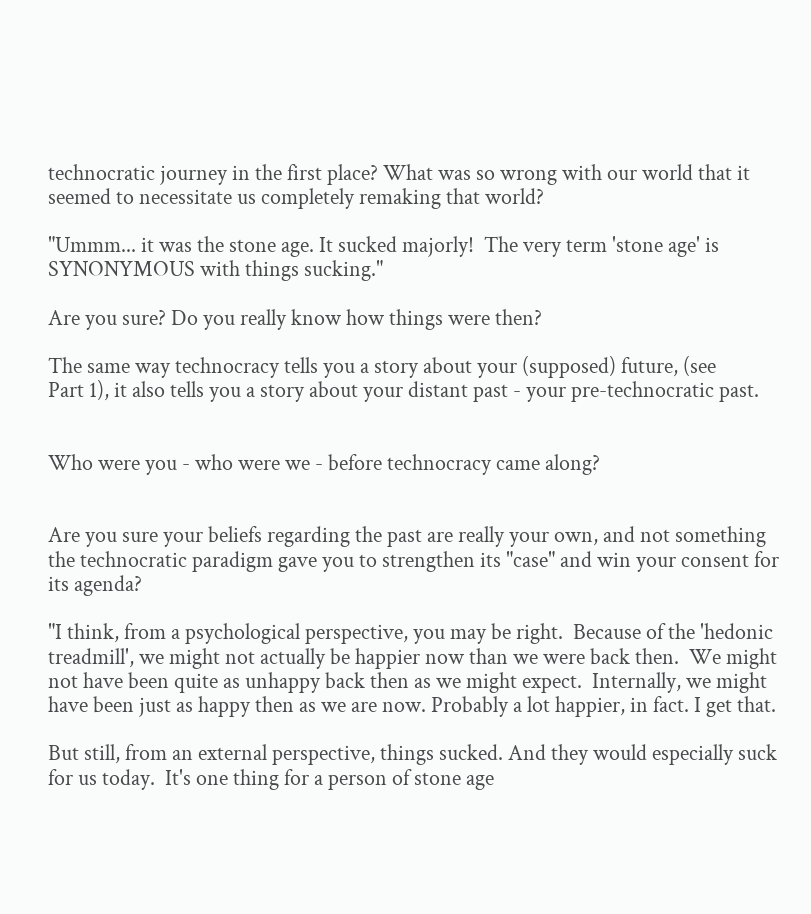technocratic journey in the first place? What was so wrong with our world that it seemed to necessitate us completely remaking that world?

"Ummm... it was the stone age. It sucked majorly!  The very term 'stone age' is SYNONYMOUS with things sucking."

Are you sure? Do you really know how things were then?

The same way technocracy tells you a story about your (supposed) future, (see
Part 1), it also tells you a story about your distant past - your pre-technocratic past.


Who were you - who were we - before technocracy came along?


Are you sure your beliefs regarding the past are really your own, and not something the technocratic paradigm gave you to strengthen its "case" and win your consent for its agenda?

"I think, from a psychological perspective, you may be right.  Because of the 'hedonic treadmill', we might not actually be happier now than we were back then.  We might not have been quite as unhappy back then as we might expect.  Internally, we might have been just as happy then as we are now. Probably a lot happier, in fact. I get that.

But still, from an external perspective, things sucked. And they would especially suck for us today.  It's one thing for a person of stone age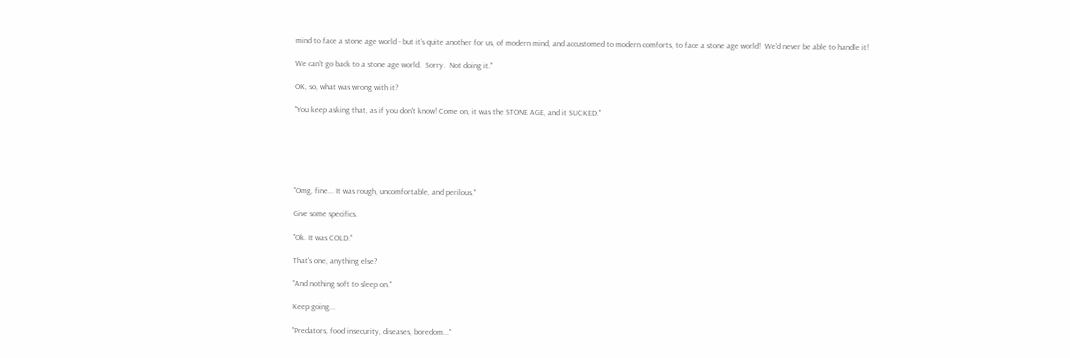mind to face a stone age world - but it's quite another for us, of modern mind, and accustomed to modern comforts, to face a stone age world!  We'd never be able to handle it!

We can't go back to a stone age world.  Sorry.  Not doing it."

OK, so, what was wrong with it?

"You keep asking that, as if you don't know! Come on, it was the STONE AGE, and it SUCKED."






"Omg, fine... It was rough, uncomfortable, and perilous."

Give some specifics.

"Ok. It was COLD."

That's one, anything else?

"And nothing soft to sleep on."

Keep going...

"Predators, food insecurity, diseases, boredom..."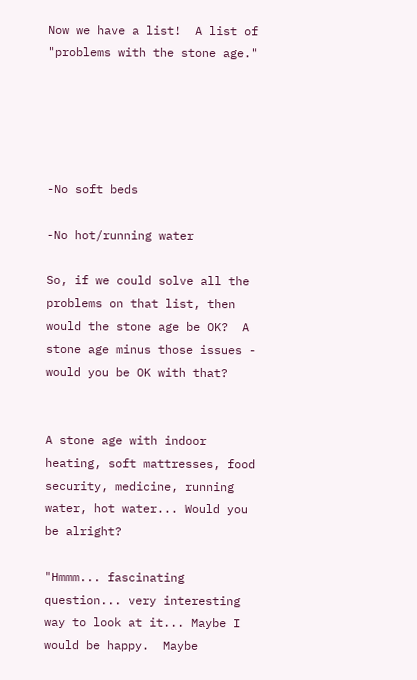Now we have a list!  A list of "problems with the stone age."





-No soft beds

-No hot/running water

So, if we could solve all the problems on that list, then would the stone age be OK?  A stone age minus those issues - would you be OK with that?


A stone age with indoor heating, soft mattresses, food security, medicine, running water, hot water... Would you be alright?

"Hmmm... fascinating question... very interesting way to look at it... Maybe I would be happy.  Maybe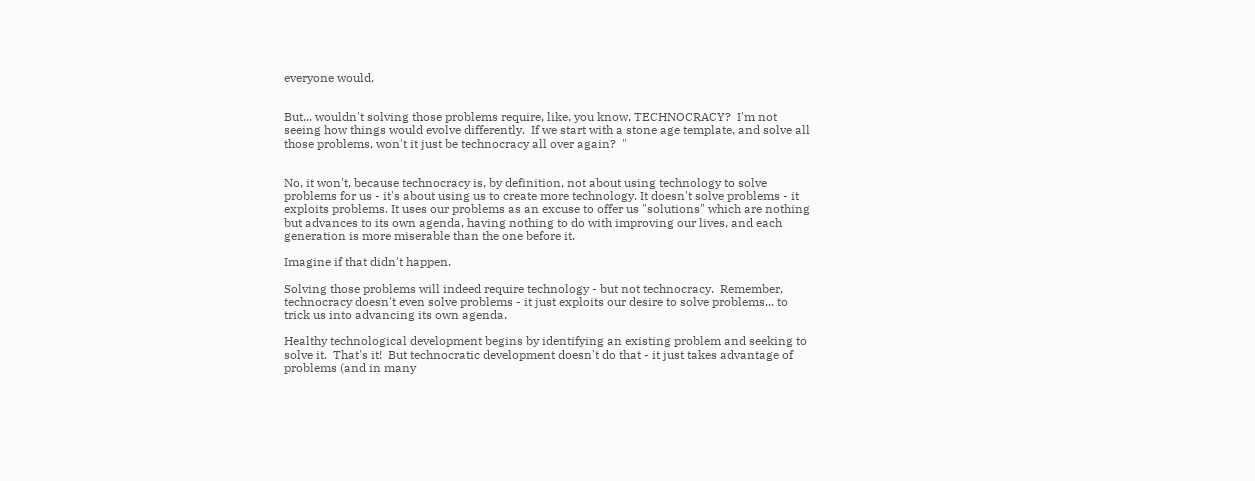everyone would.


But... wouldn't solving those problems require, like, you know, TECHNOCRACY?  I'm not seeing how things would evolve differently.  If we start with a stone age template, and solve all those problems, won't it just be technocracy all over again?  "


No, it won't, because technocracy is, by definition, not about using technology to solve problems for us - it's about using us to create more technology. It doesn't solve problems - it exploits problems. It uses our problems as an excuse to offer us "solutions" which are nothing but advances to its own agenda, having nothing to do with improving our lives, and each generation is more miserable than the one before it.

Imagine if that didn't happen.

Solving those problems will indeed require technology - but not technocracy.  Remember, technocracy doesn't even solve problems - it just exploits our desire to solve problems... to trick us into advancing its own agenda.

Healthy technological development begins by identifying an existing problem and seeking to solve it.  That's it!  But technocratic development doesn't do that - it just takes advantage of problems (and in many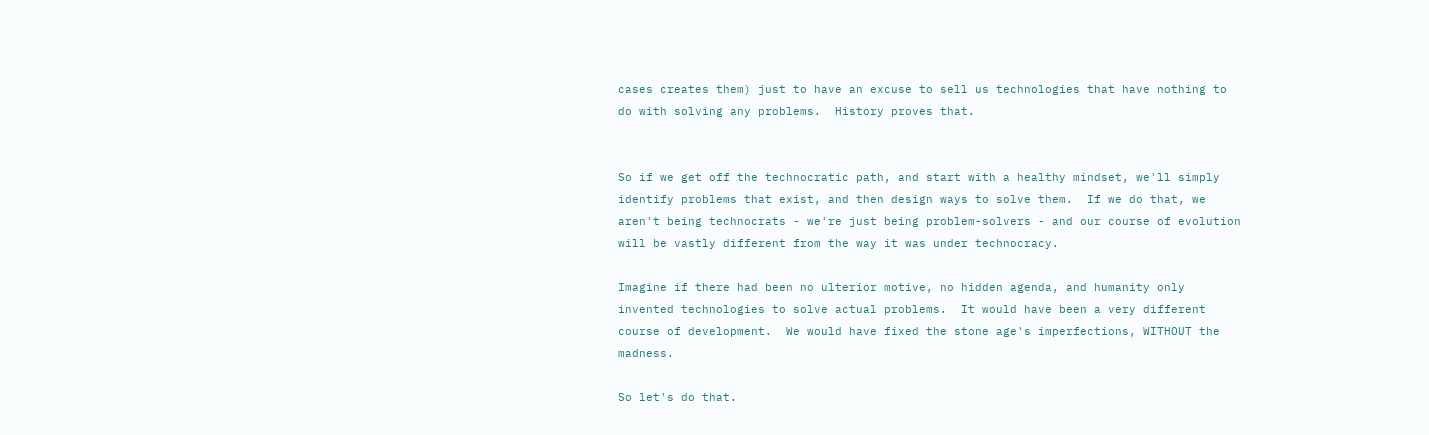cases creates them) just to have an excuse to sell us technologies that have nothing to do with solving any problems.  History proves that.


So if we get off the technocratic path, and start with a healthy mindset, we'll simply identify problems that exist, and then design ways to solve them.  If we do that, we aren't being technocrats - we're just being problem-solvers - and our course of evolution will be vastly different from the way it was under technocracy.

Imagine if there had been no ulterior motive, no hidden agenda, and humanity only invented technologies to solve actual problems.  It would have been a very different course of development.  We would have fixed the stone age's imperfections, WITHOUT the madness.

So let's do that.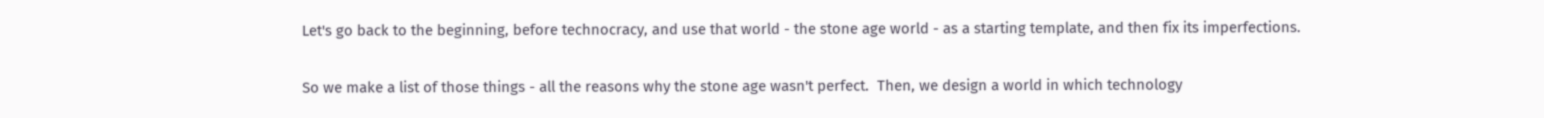Let's go back to the beginning, before technocracy, and use that world - the stone age world - as a starting template, and then fix its imperfections.

So we make a list of those things - all the reasons why the stone age wasn't perfect.  Then, we design a world in which technology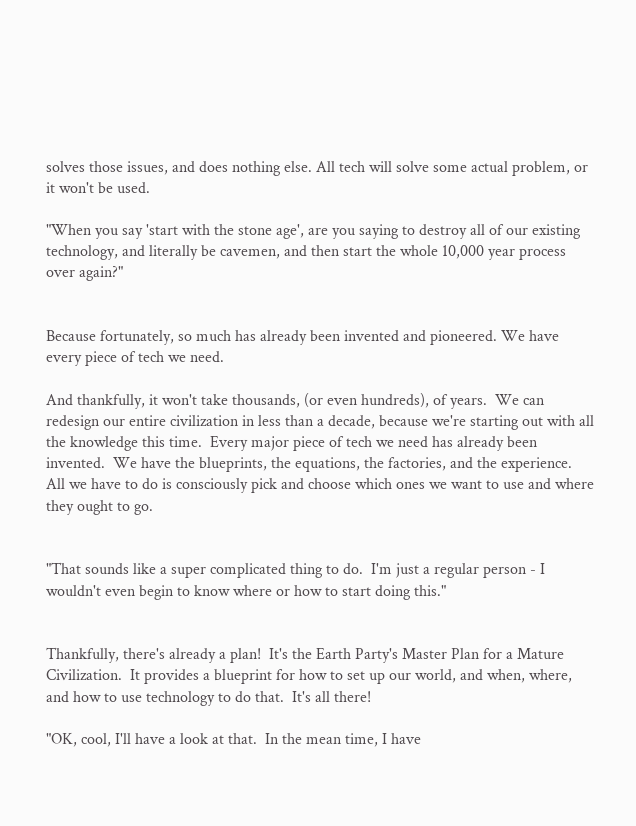solves those issues, and does nothing else. All tech will solve some actual problem, or it won't be used.

"When you say 'start with the stone age', are you saying to destroy all of our existing technology, and literally be cavemen, and then start the whole 10,000 year process over again?"


Because fortunately, so much has already been invented and pioneered. We have every piece of tech we need.

And thankfully, it won't take thousands, (or even hundreds), of years.  We can redesign our entire civilization in less than a decade, because we're starting out with all the knowledge this time.  Every major piece of tech we need has already been invented.  We have the blueprints, the equations, the factories, and the experience.  All we have to do is consciously pick and choose which ones we want to use and where they ought to go.


"That sounds like a super complicated thing to do.  I'm just a regular person - I wouldn't even begin to know where or how to start doing this."


Thankfully, there's already a plan!  It's the Earth Party's Master Plan for a Mature Civilization.  It provides a blueprint for how to set up our world, and when, where, and how to use technology to do that.  It's all there!

"OK, cool, I'll have a look at that.  In the mean time, I have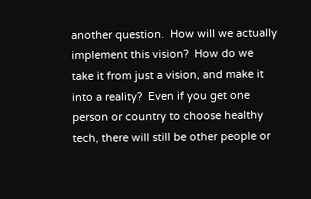another question.  How will we actually implement this vision?  How do we take it from just a vision, and make it into a reality?  Even if you get one person or country to choose healthy tech, there will still be other people or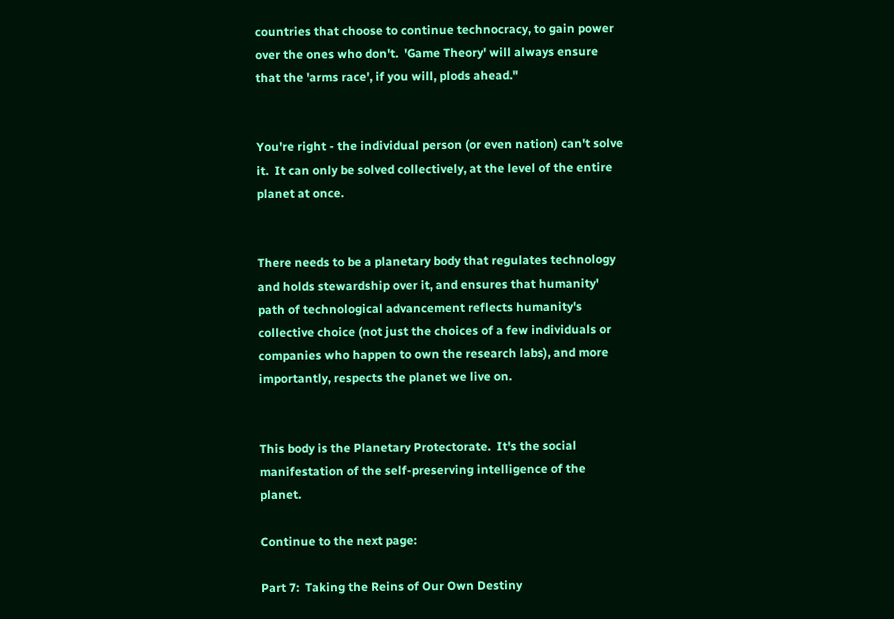countries that choose to continue technocracy, to gain power over the ones who don't.  'Game Theory' will always ensure that the 'arms race', if you will, plods ahead."


You're right - the individual person (or even nation) can't solve it.  It can only be solved collectively, at the level of the entire planet at once.


There needs to be a planetary body that regulates technology and holds stewardship over it, and ensures that humanity' path of technological advancement reflects humanity's collective choice (not just the choices of a few individuals or companies who happen to own the research labs), and more importantly, respects the planet we live on.


This body is the Planetary Protectorate.  It's the social manifestation of the self-preserving intelligence of the planet.

Continue to the next page:

Part 7:  Taking the Reins of Our Own Destiny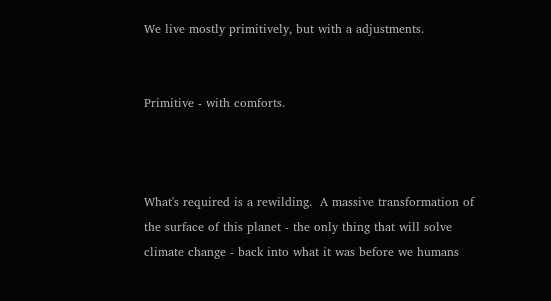We live mostly primitively, but with a adjustments.


Primitive - with comforts.



What's required is a rewilding.  A massive transformation of the surface of this planet - the only thing that will solve climate change - back into what it was before we humans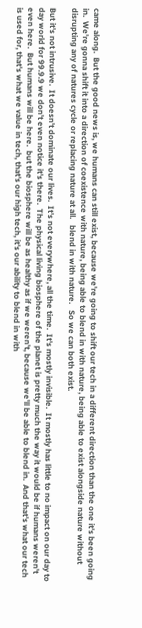came along.  But the good news is, we humans can still exist, because we're going to shift our tech in a different direction than the one it's been going in.  We're gonna shift it into a direction of coexistence with nature, being able to blend in with nature, being able to exist alongside nature without disrupting any of natures cycle or replacing nature at all.   blend in with nature.   So we can both exist.

But it's not intrusive.  It doesn't dominate our lives.  It's not everywhere, all the time.  It's mostly invisible.  It mostly has little to no impact on our day to day world for 99.9.9 we don't even notice it's there.  The physical living biosphere of the planet is pretty much the way it would be if humans weren't even here.  But humans will be here.  but the biosphere will be as healthy as if we weren't, because we'll be able to blend in.  And that's what our tech is used for, that's what we value in tech, that's our high tech, it's our ability to blend in with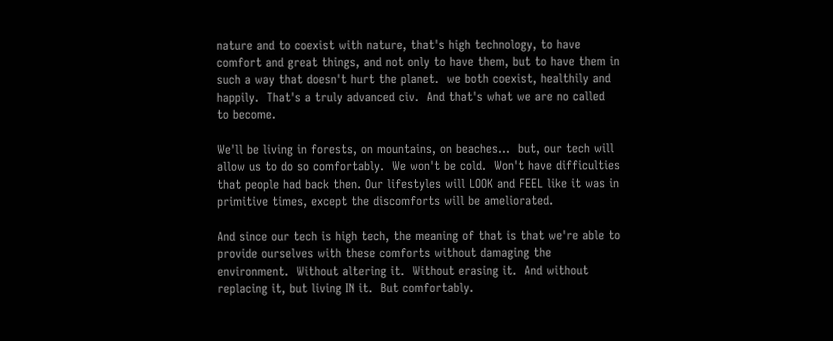nature and to coexist with nature, that's high technology, to have comfort and great things, and not only to have them, but to have them in such a way that doesn't hurt the planet.  we both coexist, healthily and happily.  That's a truly advanced civ.  And that's what we are no called to become.

We'll be living in forests, on mountains, on beaches...  but, our tech will allow us to do so comfortably.  We won't be cold.  Won't have difficulties that people had back then. Our lifestyles will LOOK and FEEL like it was in primitive times, except the discomforts will be ameliorated.

And since our tech is high tech, the meaning of that is that we're able to provide ourselves with these comforts without damaging the environment.  Without altering it.  Without erasing it.  And without replacing it, but living IN it.  But comfortably.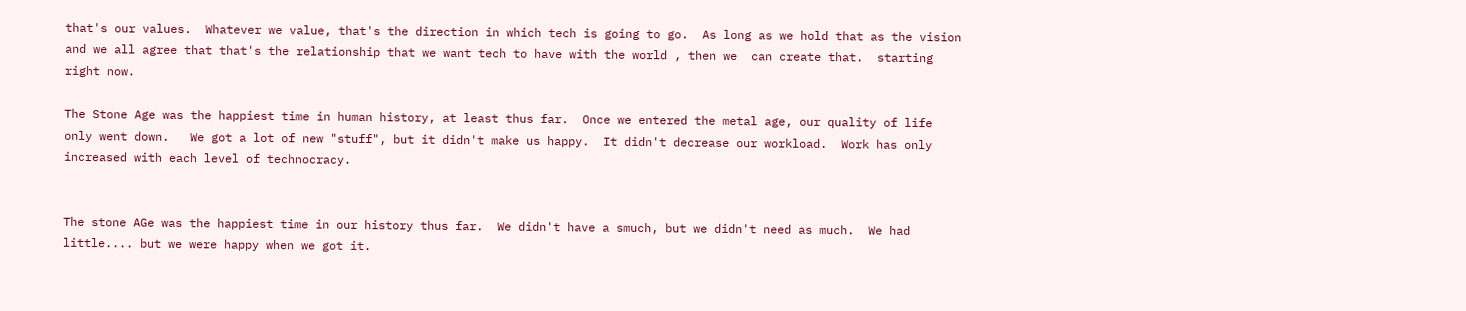that's our values.  Whatever we value, that's the direction in which tech is going to go.  As long as we hold that as the vision and we all agree that that's the relationship that we want tech to have with the world , then we  can create that.  starting right now.

The Stone Age was the happiest time in human history, at least thus far.  Once we entered the metal age, our quality of life only went down.   We got a lot of new "stuff", but it didn't make us happy.  It didn't decrease our workload.  Work has only increased with each level of technocracy.


The stone AGe was the happiest time in our history thus far.  We didn't have a smuch, but we didn't need as much.  We had little.... but we were happy when we got it.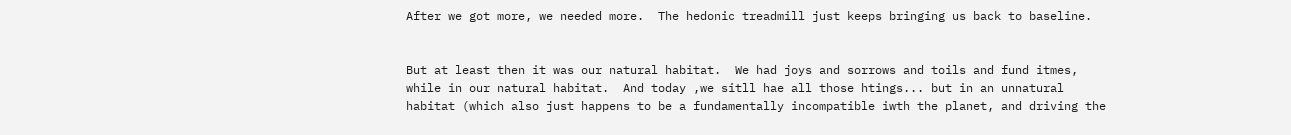After we got more, we needed more.  The hedonic treadmill just keeps bringing us back to baseline.


But at least then it was our natural habitat.  We had joys and sorrows and toils and fund itmes, while in our natural habitat.  And today ,we sitll hae all those htings... but in an unnatural habitat (which also just happens to be a fundamentally incompatible iwth the planet, and driving the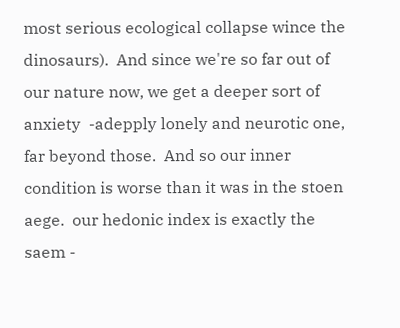most serious ecological collapse wince the dinosaurs).  And since we're so far out of our nature now, we get a deeper sort of anxiety  -adepply lonely and neurotic one, far beyond those.  And so our inner condition is worse than it was in the stoen aege.  our hedonic index is exactly the saem -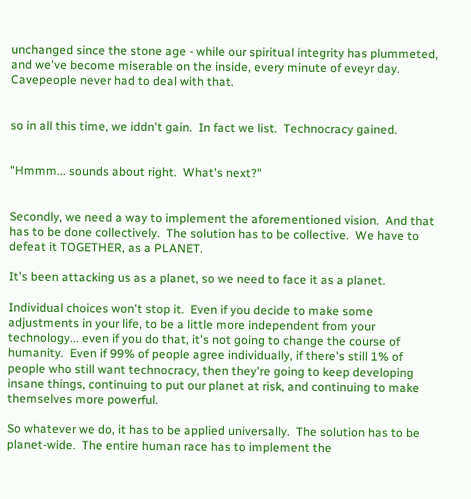unchanged since the stone age - while our spiritual integrity has plummeted, and we've become miserable on the inside, every minute of eveyr day.  Cavepeople never had to deal with that.


so in all this time, we iddn't gain.  In fact we list.  Technocracy gained.


"Hmmm... sounds about right.  What's next?"


Secondly, we need a way to implement the aforementioned vision.  And that has to be done collectively.  The solution has to be collective.  We have to defeat it TOGETHER, as a PLANET.

It's been attacking us as a planet, so we need to face it as a planet.

Individual choices won't stop it.  Even if you decide to make some adjustments in your life, to be a little more independent from your technology... even if you do that, it's not going to change the course of humanity.  Even if 99% of people agree individually, if there's still 1% of people who still want technocracy, then they're going to keep developing insane things, continuing to put our planet at risk, and continuing to make themselves more powerful.

So whatever we do, it has to be applied universally.  The solution has to be planet-wide.  The entire human race has to implement the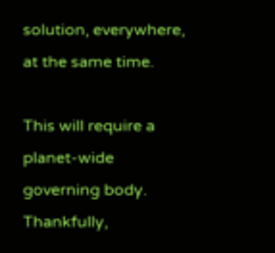solution, everywhere, at the same time.

This will require a planet-wide governing body.  Thankfully,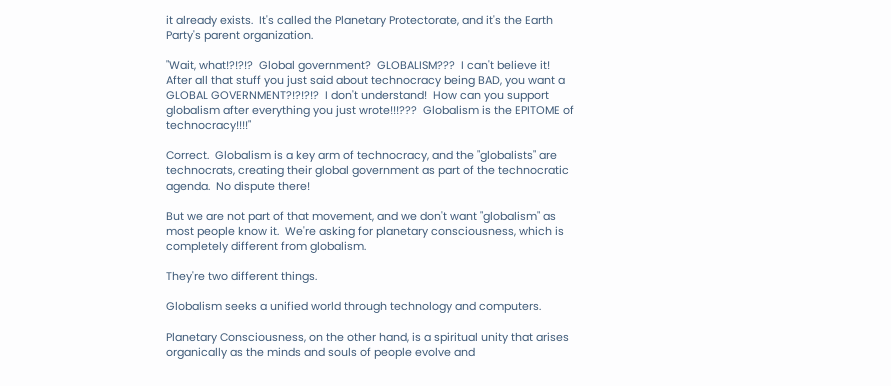it already exists.  It's called the Planetary Protectorate, and it's the Earth Party's parent organization.

"Wait, what!?!?!?  Global government?  GLOBALISM???  I can't believe it!  After all that stuff you just said about technocracy being BAD, you want a GLOBAL GOVERNMENT?!?!?!?  I don't understand!  How can you support globalism after everything you just wrote!!!???  Globalism is the EPITOME of technocracy!!!!"

Correct.  Globalism is a key arm of technocracy, and the "globalists" are technocrats, creating their global government as part of the technocratic agenda.  No dispute there!

But we are not part of that movement, and we don't want "globalism" as most people know it.  We're asking for planetary consciousness, which is completely different from globalism.

They're two different things.

Globalism seeks a unified world through technology and computers.

Planetary Consciousness, on the other hand, is a spiritual unity that arises organically as the minds and souls of people evolve and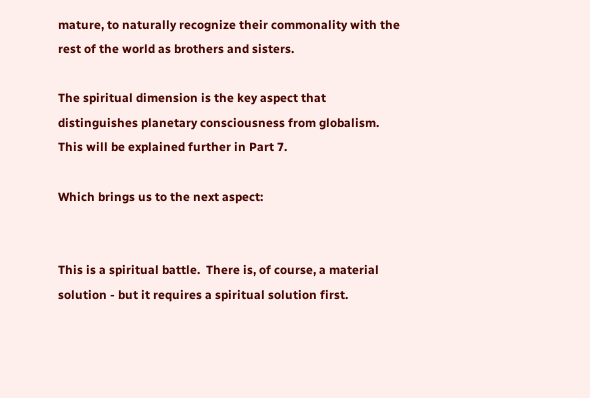mature, to naturally recognize their commonality with the rest of the world as brothers and sisters.

The spiritual dimension is the key aspect that distinguishes planetary consciousness from globalism.  This will be explained further in Part 7.

Which brings us to the next aspect:


This is a spiritual battle.  There is, of course, a material solution - but it requires a spiritual solution first.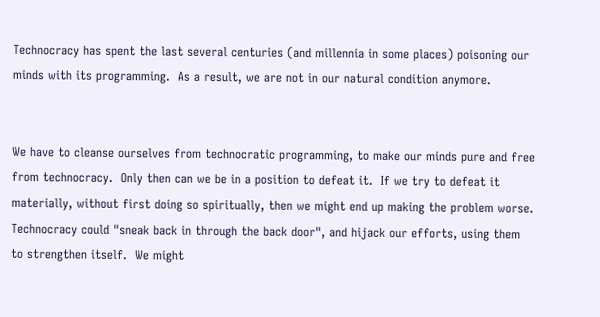Technocracy has spent the last several centuries (and millennia in some places) poisoning our minds with its programming.  As a result, we are not in our natural condition anymore.


We have to cleanse ourselves from technocratic programming, to make our minds pure and free from technocracy.  Only then can we be in a position to defeat it.  If we try to defeat it materially, without first doing so spiritually, then we might end up making the problem worse.  Technocracy could "sneak back in through the back door", and hijack our efforts, using them to strengthen itself.  We might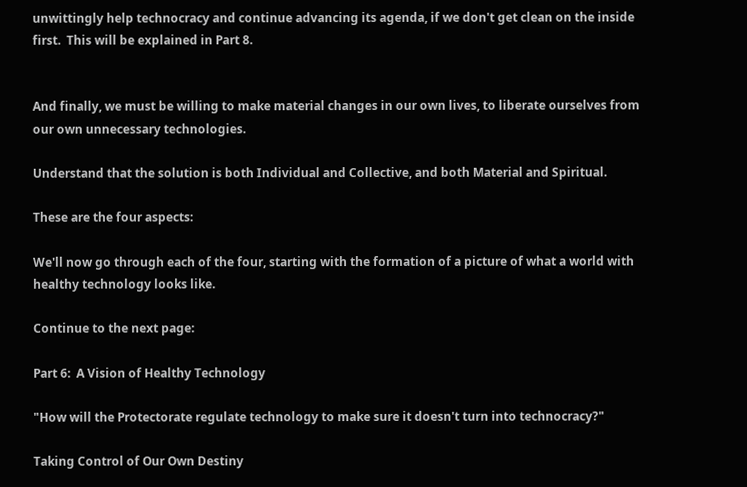unwittingly help technocracy and continue advancing its agenda, if we don't get clean on the inside first.  This will be explained in Part 8.


And finally, we must be willing to make material changes in our own lives, to liberate ourselves from our own unnecessary technologies.

Understand that the solution is both Individual and Collective, and both Material and Spiritual.

These are the four aspects:

We'll now go through each of the four, starting with the formation of a picture of what a world with healthy technology looks like.

Continue to the next page:

Part 6:  A Vision of Healthy Technology

"How will the Protectorate regulate technology to make sure it doesn't turn into technocracy?"

Taking Control of Our Own Destiny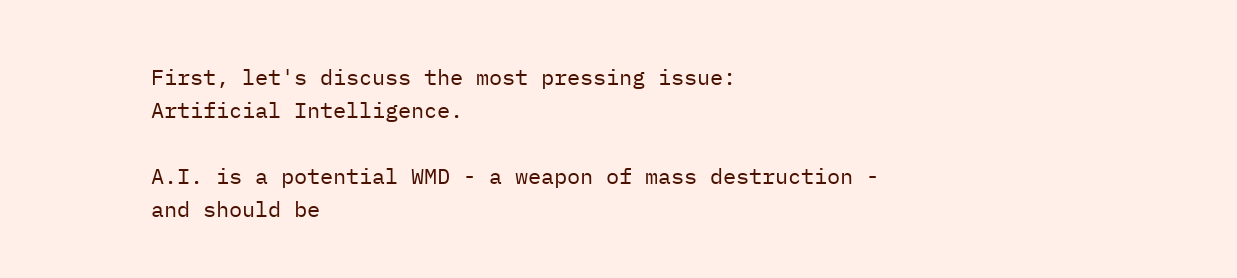First, let's discuss the most pressing issue:  Artificial Intelligence.

A.I. is a potential WMD - a weapon of mass destruction - and should be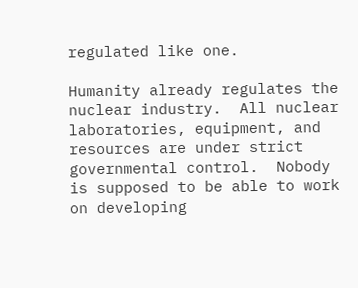regulated like one.

Humanity already regulates the nuclear industry.  All nuclear laboratories, equipment, and resources are under strict governmental control.  Nobody is supposed to be able to work on developing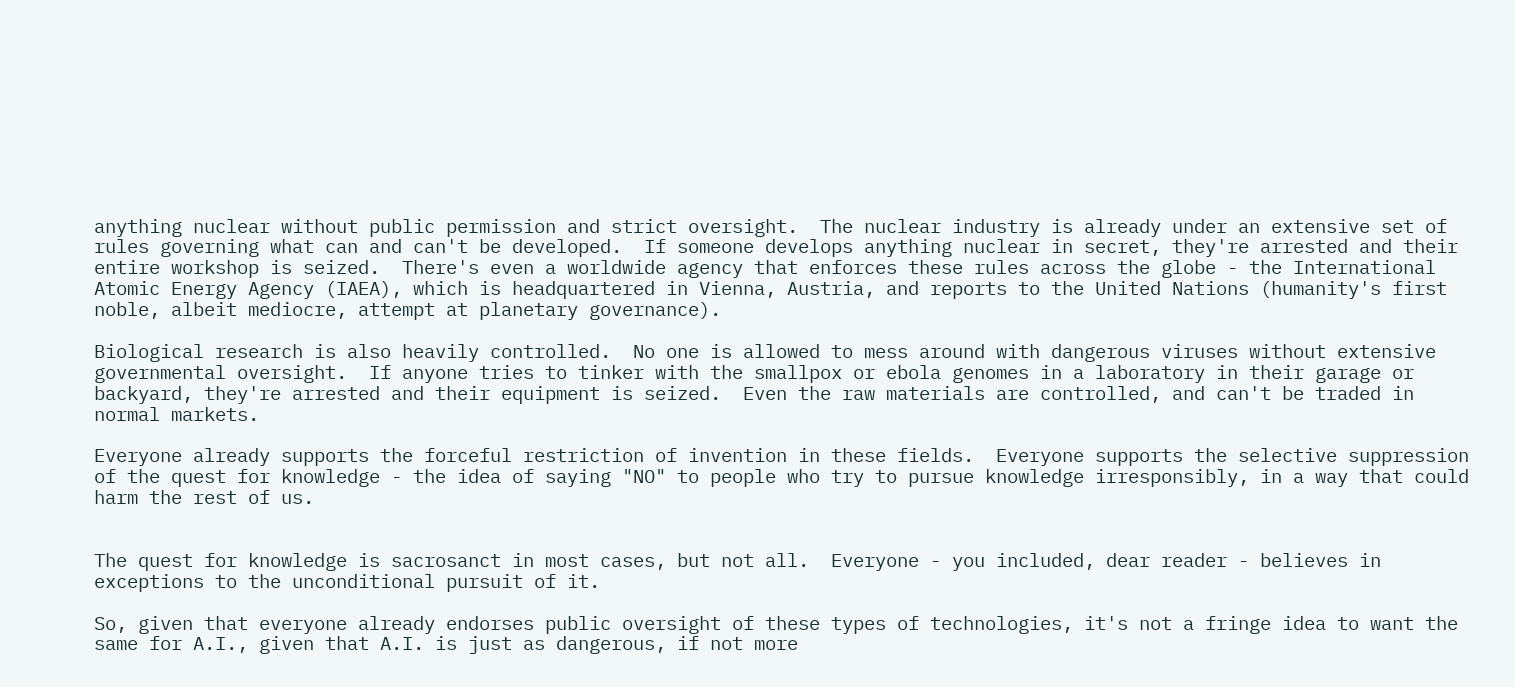anything nuclear without public permission and strict oversight.  The nuclear industry is already under an extensive set of rules governing what can and can't be developed.  If someone develops anything nuclear in secret, they're arrested and their entire workshop is seized.  There's even a worldwide agency that enforces these rules across the globe - the International Atomic Energy Agency (IAEA), which is headquartered in Vienna, Austria, and reports to the United Nations (humanity's first noble, albeit mediocre, attempt at planetary governance).

Biological research is also heavily controlled.  No one is allowed to mess around with dangerous viruses without extensive governmental oversight.  If anyone tries to tinker with the smallpox or ebola genomes in a laboratory in their garage or backyard, they're arrested and their equipment is seized.  Even the raw materials are controlled, and can't be traded in normal markets.

Everyone already supports the forceful restriction of invention in these fields.  Everyone supports the selective suppression of the quest for knowledge - the idea of saying "NO" to people who try to pursue knowledge irresponsibly, in a way that could harm the rest of us.


The quest for knowledge is sacrosanct in most cases, but not all.  Everyone - you included, dear reader - believes in exceptions to the unconditional pursuit of it.

So, given that everyone already endorses public oversight of these types of technologies, it's not a fringe idea to want the same for A.I., given that A.I. is just as dangerous, if not more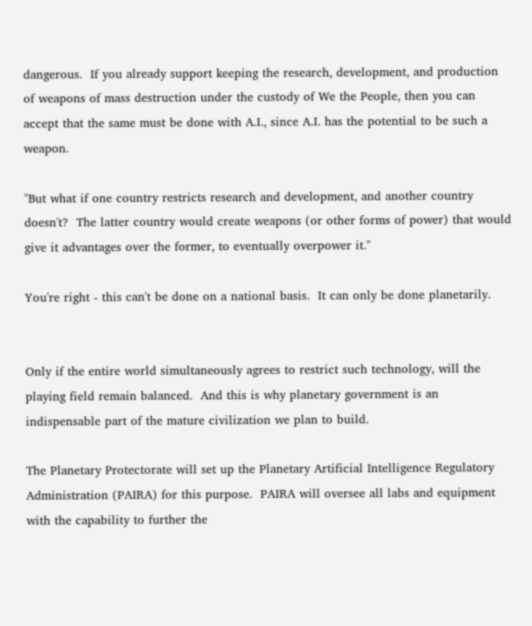dangerous.  If you already support keeping the research, development, and production of weapons of mass destruction under the custody of We the People, then you can accept that the same must be done with A.I., since A.I. has the potential to be such a weapon.

"But what if one country restricts research and development, and another country doesn't?  The latter country would create weapons (or other forms of power) that would give it advantages over the former, to eventually overpower it."

You're right - this can't be done on a national basis.  It can only be done planetarily.


Only if the entire world simultaneously agrees to restrict such technology, will the playing field remain balanced.  And this is why planetary government is an indispensable part of the mature civilization we plan to build.

The Planetary Protectorate will set up the Planetary Artificial Intelligence Regulatory Administration (PAIRA) for this purpose.  PAIRA will oversee all labs and equipment with the capability to further the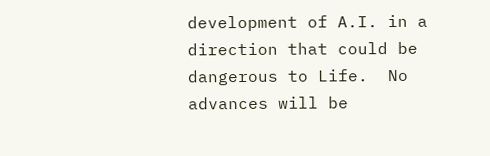development of A.I. in a direction that could be dangerous to Life.  No advances will be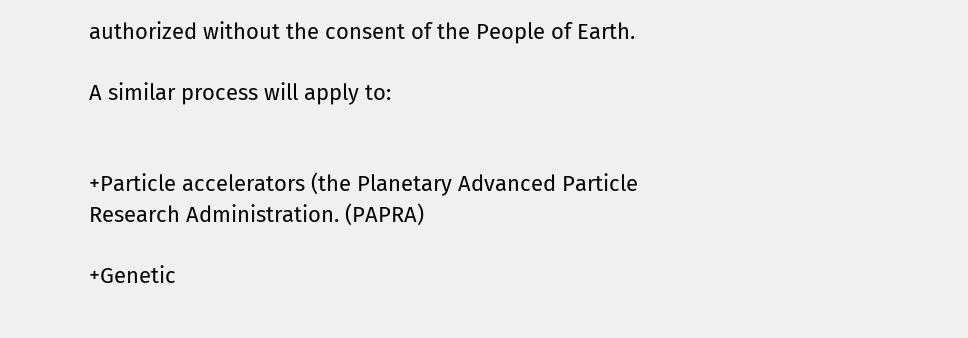authorized without the consent of the People of Earth.

A similar process will apply to:


+Particle accelerators (the Planetary Advanced Particle Research Administration. (PAPRA)

+Genetic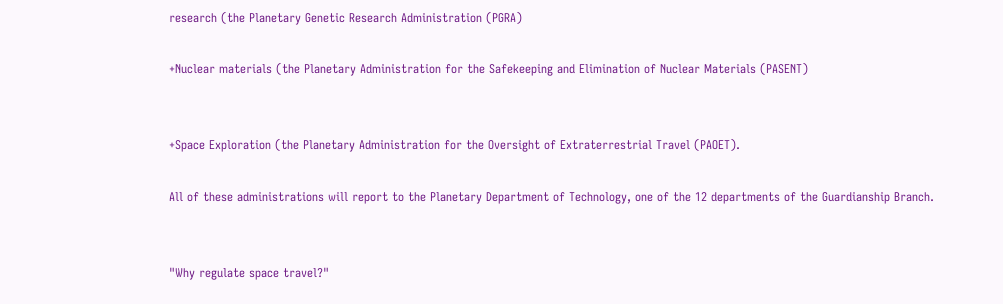research (the Planetary Genetic Research Administration (PGRA)

+Nuclear materials (the Planetary Administration for the Safekeeping and Elimination of Nuclear Materials (PASENT)


+Space Exploration (the Planetary Administration for the Oversight of Extraterrestrial Travel (PAOET).

All of these administrations will report to the Planetary Department of Technology, one of the 12 departments of the Guardianship Branch.


"Why regulate space travel?"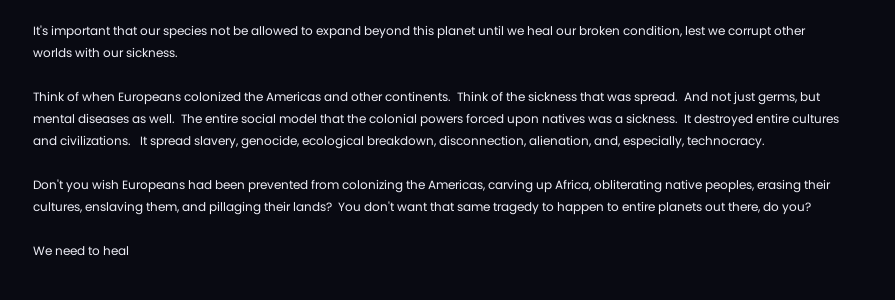It's important that our species not be allowed to expand beyond this planet until we heal our broken condition, lest we corrupt other worlds with our sickness.

Think of when Europeans colonized the Americas and other continents.  Think of the sickness that was spread.  And not just germs, but mental diseases as well.  The entire social model that the colonial powers forced upon natives was a sickness.  It destroyed entire cultures and civilizations.   It spread slavery, genocide, ecological breakdown, disconnection, alienation, and, especially, technocracy.

Don't you wish Europeans had been prevented from colonizing the Americas, carving up Africa, obliterating native peoples, erasing their cultures, enslaving them, and pillaging their lands?  You don't want that same tragedy to happen to entire planets out there, do you?

We need to heal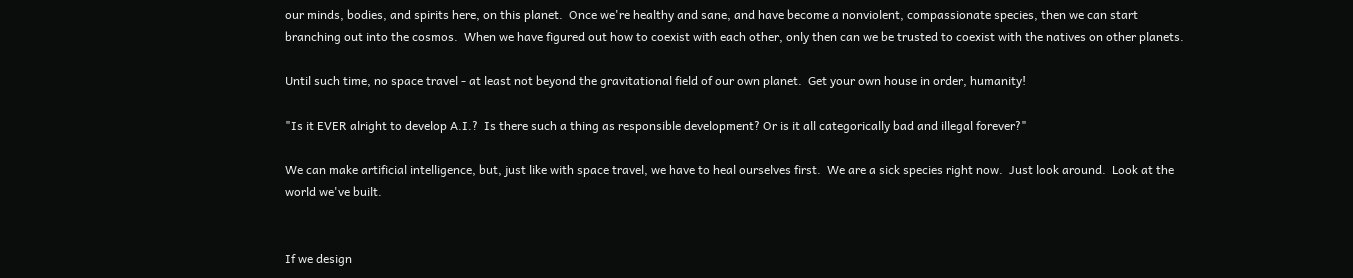our minds, bodies, and spirits here, on this planet.  Once we're healthy and sane, and have become a nonviolent, compassionate species, then we can start branching out into the cosmos.  When we have figured out how to coexist with each other, only then can we be trusted to coexist with the natives on other planets.

Until such time, no space travel - at least not beyond the gravitational field of our own planet.  Get your own house in order, humanity!

"Is it EVER alright to develop A.I.?  Is there such a thing as responsible development? Or is it all categorically bad and illegal forever?"

We can make artificial intelligence, but, just like with space travel, we have to heal ourselves first.  We are a sick species right now.  Just look around.  Look at the world we've built.


If we design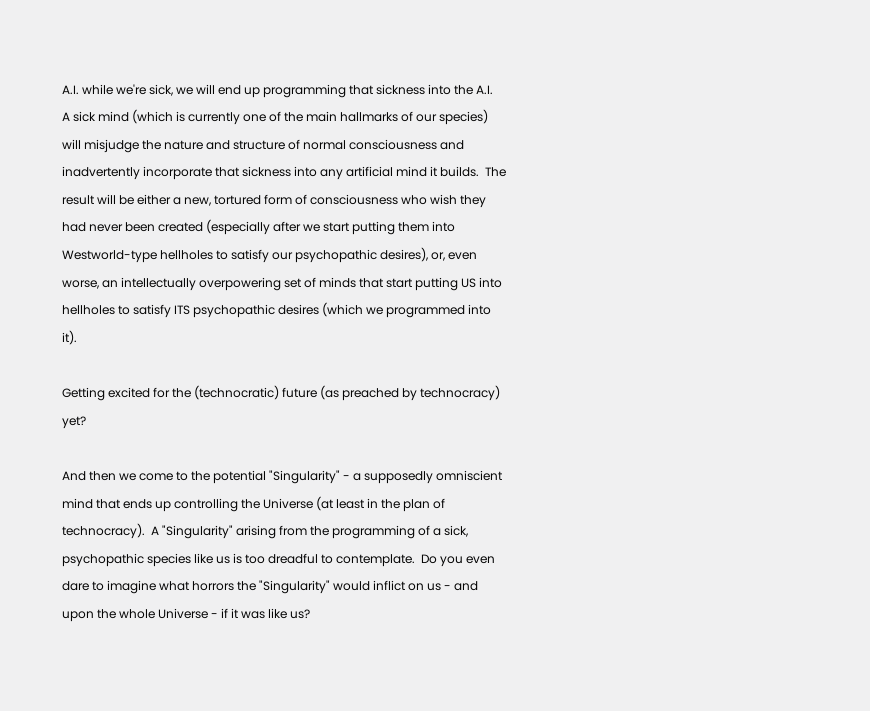A.I. while we're sick, we will end up programming that sickness into the A.I.  A sick mind (which is currently one of the main hallmarks of our species) will misjudge the nature and structure of normal consciousness and inadvertently incorporate that sickness into any artificial mind it builds.  The result will be either a new, tortured form of consciousness who wish they had never been created (especially after we start putting them into Westworld-type hellholes to satisfy our psychopathic desires), or, even worse, an intellectually overpowering set of minds that start putting US into hellholes to satisfy ITS psychopathic desires (which we programmed into it).

Getting excited for the (technocratic) future (as preached by technocracy) yet?

And then we come to the potential "Singularity" - a supposedly omniscient mind that ends up controlling the Universe (at least in the plan of technocracy).  A "Singularity" arising from the programming of a sick, psychopathic species like us is too dreadful to contemplate.  Do you even dare to imagine what horrors the "Singularity" would inflict on us - and upon the whole Universe - if it was like us?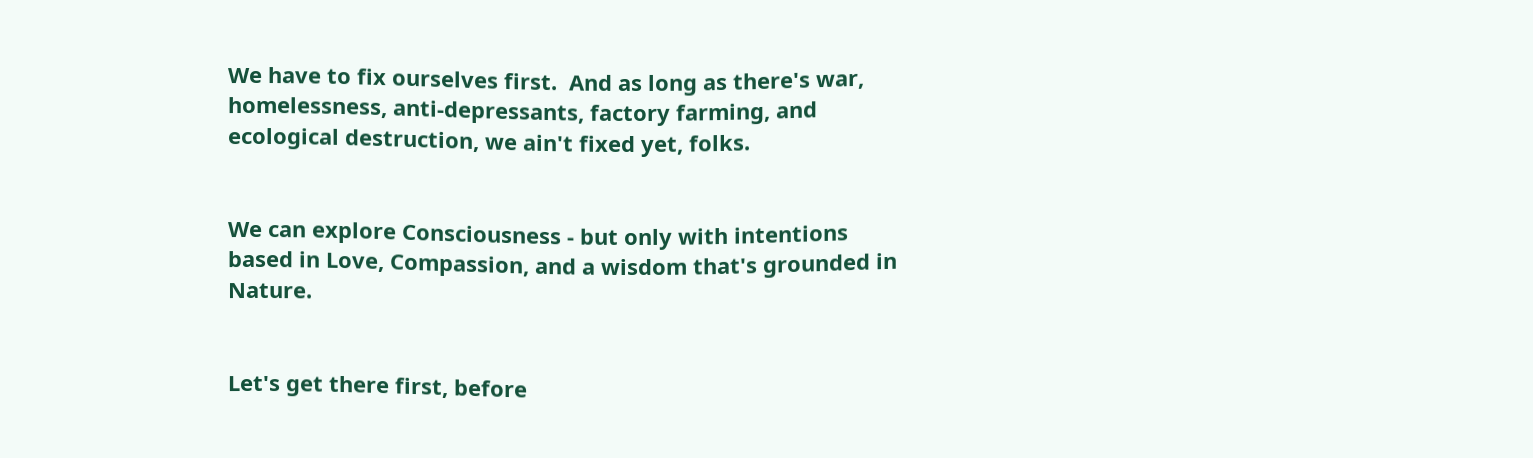We have to fix ourselves first.  And as long as there's war, homelessness, anti-depressants, factory farming, and ecological destruction, we ain't fixed yet, folks.


We can explore Consciousness - but only with intentions based in Love, Compassion, and a wisdom that's grounded in Nature.


Let's get there first, before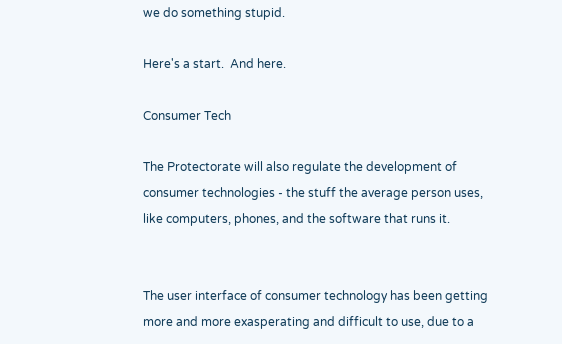we do something stupid.

Here's a start.  And here.

Consumer Tech

The Protectorate will also regulate the development of consumer technologies - the stuff the average person uses, like computers, phones, and the software that runs it.


The user interface of consumer technology has been getting more and more exasperating and difficult to use, due to a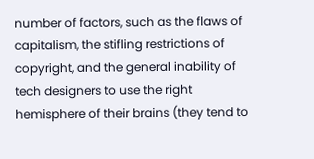number of factors, such as the flaws of capitalism, the stifling restrictions of copyright, and the general inability of tech designers to use the right hemisphere of their brains (they tend to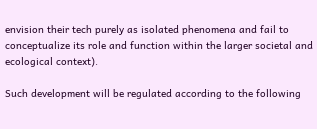envision their tech purely as isolated phenomena and fail to conceptualize its role and function within the larger societal and ecological context).

Such development will be regulated according to the following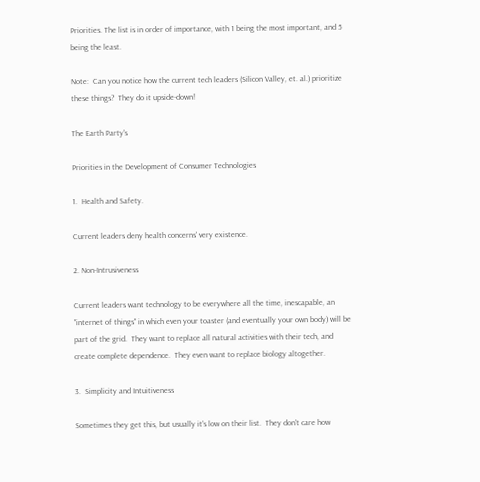Priorities. The list is in order of importance, with 1 being the most important, and 5 being the least.

Note:  Can you notice how the current tech leaders (Silicon Valley, et. al.) prioritize these things?  They do it upside-down!

The Earth Party's

Priorities in the Development of Consumer Technologies

1.  Health and Safety.

Current leaders deny health concerns' very existence.

2. Non-Intrusiveness

Current leaders want technology to be everywhere all the time, inescapable, an "internet of things" in which even your toaster (and eventually your own body) will be part of the grid.  They want to replace all natural activities with their tech, and create complete dependence.  They even want to replace biology altogether.

3.  Simplicity and Intuitiveness

Sometimes they get this, but usually it's low on their list.  They don't care how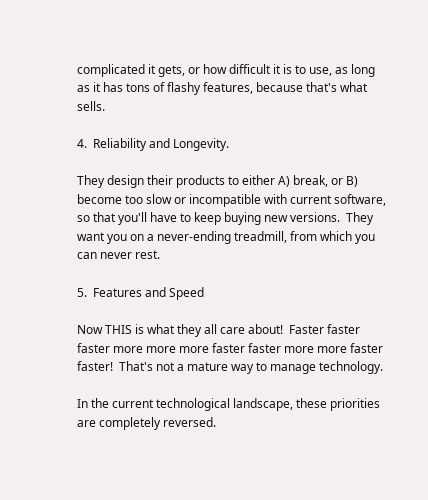complicated it gets, or how difficult it is to use, as long as it has tons of flashy features, because that's what sells.

4.  Reliability and Longevity.

They design their products to either A) break, or B) become too slow or incompatible with current software, so that you'll have to keep buying new versions.  They want you on a never-ending treadmill, from which you can never rest.

5.  Features and Speed

Now THIS is what they all care about!  Faster faster faster more more more faster faster more more faster faster!  That's not a mature way to manage technology.

In the current technological landscape, these priorities are completely reversed.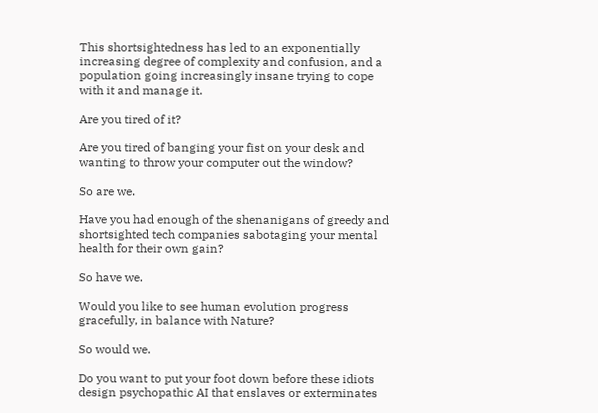This shortsightedness has led to an exponentially increasing degree of complexity and confusion, and a population going increasingly insane trying to cope with it and manage it.

Are you tired of it?

Are you tired of banging your fist on your desk and wanting to throw your computer out the window?

So are we.

Have you had enough of the shenanigans of greedy and shortsighted tech companies sabotaging your mental health for their own gain?

So have we.

Would you like to see human evolution progress gracefully, in balance with Nature?

So would we.

Do you want to put your foot down before these idiots design psychopathic AI that enslaves or exterminates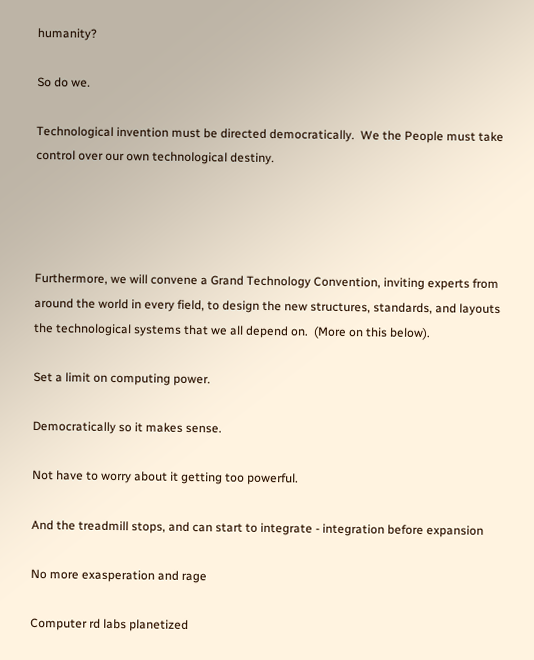humanity?

So do we.

Technological invention must be directed democratically.  We the People must take control over our own technological destiny.




Furthermore, we will convene a Grand Technology Convention, inviting experts from around the world in every field, to design the new structures, standards, and layouts the technological systems that we all depend on.  (More on this below).

Set a limit on computing power.

Democratically so it makes sense.

Not have to worry about it getting too powerful.

And the treadmill stops, and can start to integrate - integration before expansion

No more exasperation and rage

Computer rd labs planetized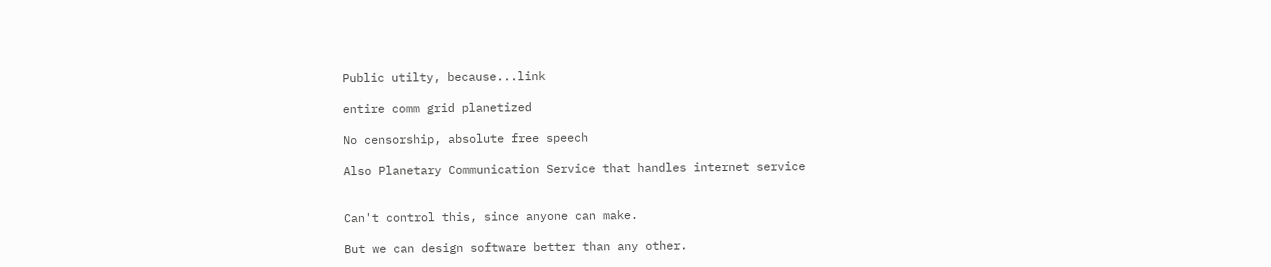Public utilty, because...link

entire comm grid planetized

No censorship, absolute free speech

Also Planetary Communication Service that handles internet service


Can't control this, since anyone can make.

But we can design software better than any other.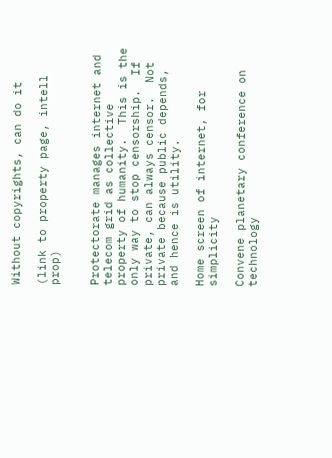Without copyrights, can do it

(link to property page, intell prop)


Protectorate manages internet and telecom grid as collective property of humanity.  This is the only way to stop censorship.  If private, can always censor.  Not private because public depends, and hence is utility.

Home screen of internet, for simplicity

Convene planetary conference on technology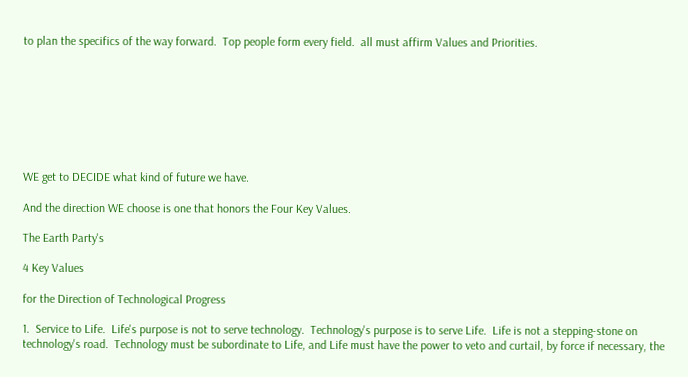to plan the specifics of the way forward.  Top people form every field.  all must affirm Values and Priorities.








WE get to DECIDE what kind of future we have.

And the direction WE choose is one that honors the Four Key Values.

The Earth Party's

4 Key Values

for the Direction of Technological Progress

1.  Service to Life.  Life's purpose is not to serve technology.  Technology's purpose is to serve Life.  Life is not a stepping-stone on technology's road.  Technology must be subordinate to Life, and Life must have the power to veto and curtail, by force if necessary, the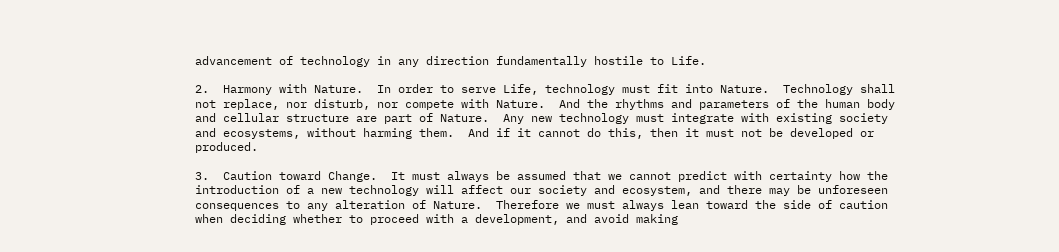advancement of technology in any direction fundamentally hostile to Life.

2.  Harmony with Nature.  In order to serve Life, technology must fit into Nature.  Technology shall not replace, nor disturb, nor compete with Nature.  And the rhythms and parameters of the human body and cellular structure are part of Nature.  Any new technology must integrate with existing society and ecosystems, without harming them.  And if it cannot do this, then it must not be developed or produced.

3.  Caution toward Change.  It must always be assumed that we cannot predict with certainty how the introduction of a new technology will affect our society and ecosystem, and there may be unforeseen consequences to any alteration of Nature.  Therefore we must always lean toward the side of caution when deciding whether to proceed with a development, and avoid making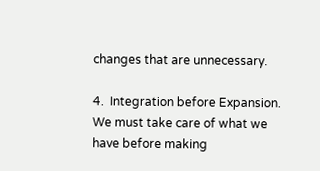changes that are unnecessary.

4.  Integration before Expansion.  We must take care of what we have before making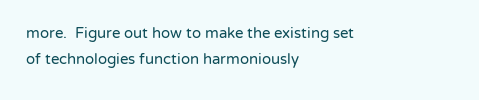more.  Figure out how to make the existing set of technologies function harmoniously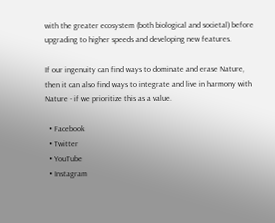with the greater ecosystem (both biological and societal) before upgrading to higher speeds and developing new features.

If our ingenuity can find ways to dominate and erase Nature, then it can also find ways to integrate and live in harmony with Nature - if we prioritize this as a value.

  • Facebook
  • Twitter
  • YouTube
  • Instagram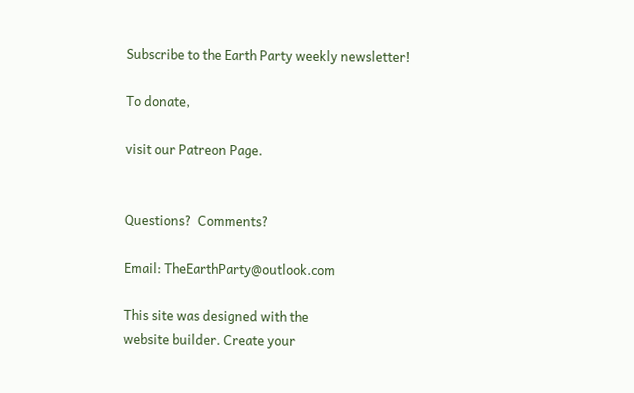Subscribe to the Earth Party weekly newsletter!

To donate,

visit our Patreon Page.


Questions?  Comments?

Email: TheEarthParty@outlook.com

This site was designed with the
website builder. Create your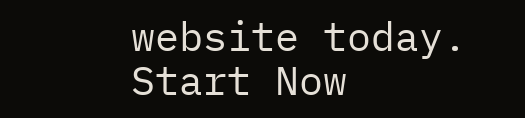website today.
Start Now